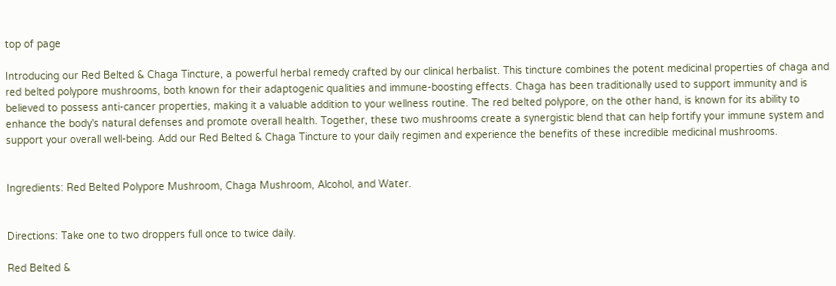top of page

Introducing our Red Belted & Chaga Tincture, a powerful herbal remedy crafted by our clinical herbalist. This tincture combines the potent medicinal properties of chaga and red belted polypore mushrooms, both known for their adaptogenic qualities and immune-boosting effects. Chaga has been traditionally used to support immunity and is believed to possess anti-cancer properties, making it a valuable addition to your wellness routine. The red belted polypore, on the other hand, is known for its ability to enhance the body's natural defenses and promote overall health. Together, these two mushrooms create a synergistic blend that can help fortify your immune system and support your overall well-being. Add our Red Belted & Chaga Tincture to your daily regimen and experience the benefits of these incredible medicinal mushrooms.


Ingredients: Red Belted Polypore Mushroom, Chaga Mushroom, Alcohol, and Water.


Directions: Take one to two droppers full once to twice daily.

Red Belted &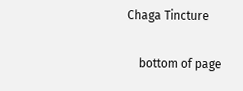Chaga Tincture

    bottom of page